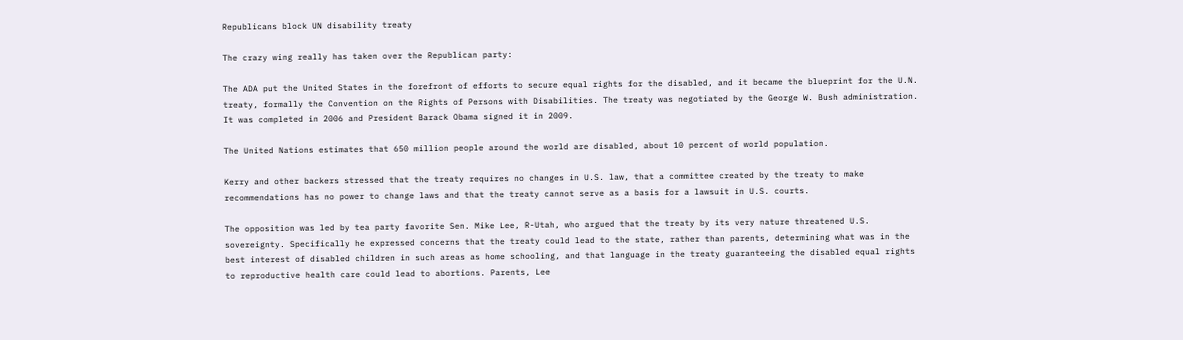Republicans block UN disability treaty

The crazy wing really has taken over the Republican party:

The ADA put the United States in the forefront of efforts to secure equal rights for the disabled, and it became the blueprint for the U.N. treaty, formally the Convention on the Rights of Persons with Disabilities. The treaty was negotiated by the George W. Bush administration. It was completed in 2006 and President Barack Obama signed it in 2009.

The United Nations estimates that 650 million people around the world are disabled, about 10 percent of world population.

Kerry and other backers stressed that the treaty requires no changes in U.S. law, that a committee created by the treaty to make recommendations has no power to change laws and that the treaty cannot serve as a basis for a lawsuit in U.S. courts.

The opposition was led by tea party favorite Sen. Mike Lee, R-Utah, who argued that the treaty by its very nature threatened U.S. sovereignty. Specifically he expressed concerns that the treaty could lead to the state, rather than parents, determining what was in the best interest of disabled children in such areas as home schooling, and that language in the treaty guaranteeing the disabled equal rights to reproductive health care could lead to abortions. Parents, Lee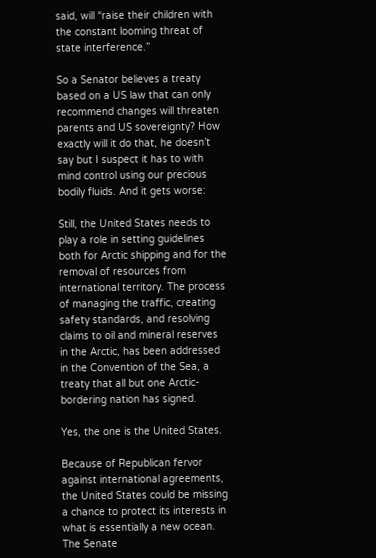said, will “raise their children with the constant looming threat of state interference.”

So a Senator believes a treaty based on a US law that can only recommend changes will threaten parents and US sovereignty? How exactly will it do that, he doesn’t say but I suspect it has to with mind control using our precious bodily fluids. And it gets worse:

Still, the United States needs to play a role in setting guidelines both for Arctic shipping and for the removal of resources from international territory. The process of managing the traffic, creating safety standards, and resolving claims to oil and mineral reserves in the Arctic, has been addressed in the Convention of the Sea, a treaty that all but one Arctic-bordering nation has signed.

Yes, the one is the United States.

Because of Republican fervor against international agreements, the United States could be missing a chance to protect its interests in what is essentially a new ocean. The Senate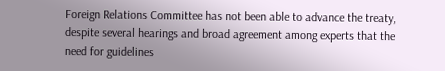Foreign Relations Committee has not been able to advance the treaty, despite several hearings and broad agreement among experts that the need for guidelines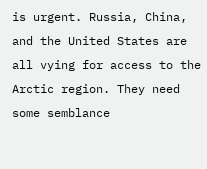is urgent. Russia, China, and the United States are all vying for access to the Arctic region. They need some semblance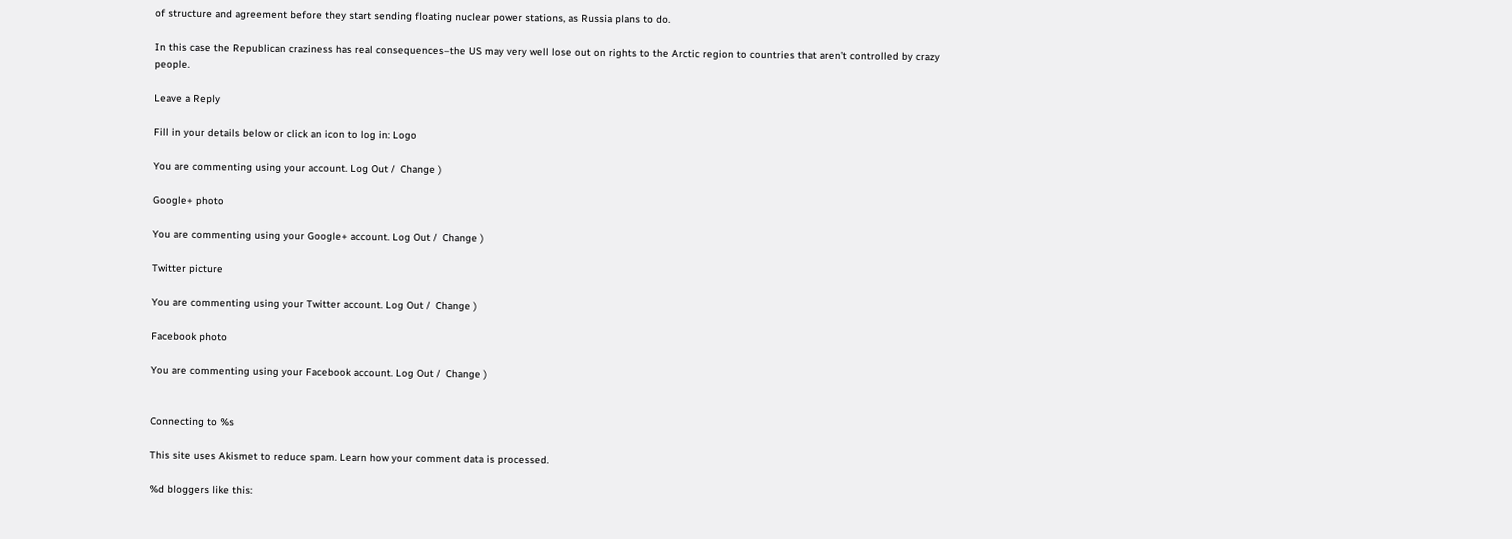of structure and agreement before they start sending floating nuclear power stations, as Russia plans to do.

In this case the Republican craziness has real consequences–the US may very well lose out on rights to the Arctic region to countries that aren’t controlled by crazy people.

Leave a Reply

Fill in your details below or click an icon to log in: Logo

You are commenting using your account. Log Out /  Change )

Google+ photo

You are commenting using your Google+ account. Log Out /  Change )

Twitter picture

You are commenting using your Twitter account. Log Out /  Change )

Facebook photo

You are commenting using your Facebook account. Log Out /  Change )


Connecting to %s

This site uses Akismet to reduce spam. Learn how your comment data is processed.

%d bloggers like this: